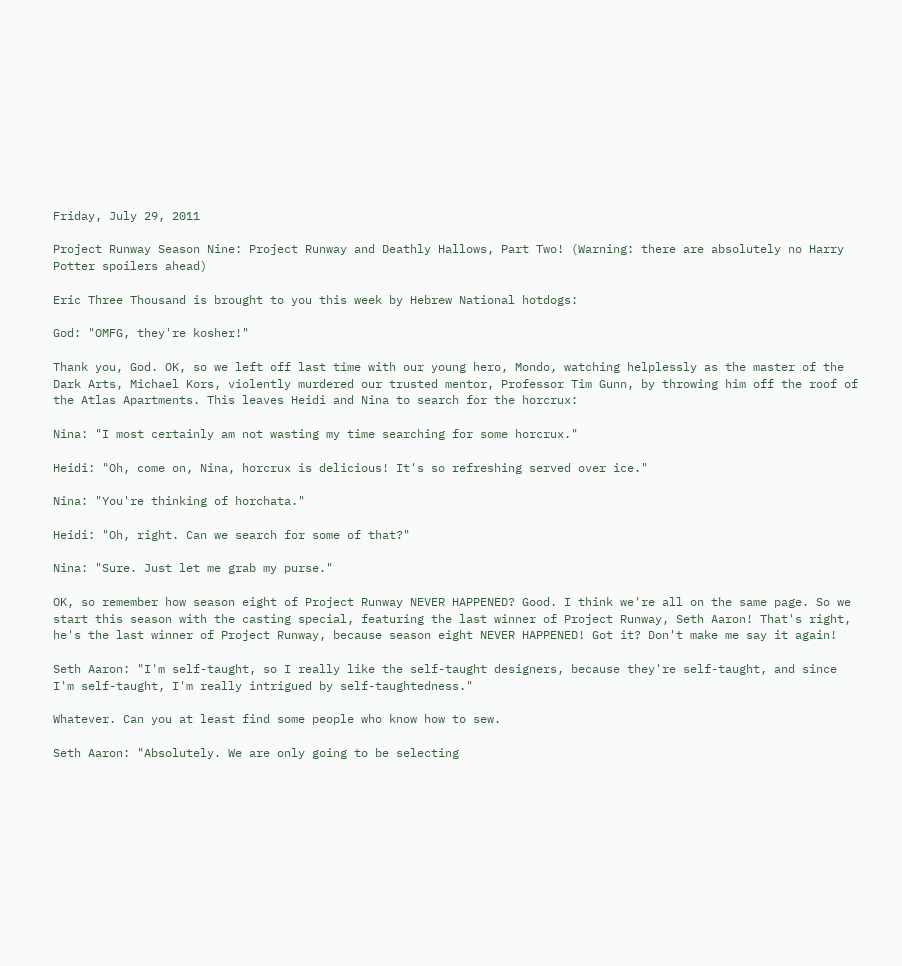Friday, July 29, 2011

Project Runway Season Nine: Project Runway and Deathly Hallows, Part Two! (Warning: there are absolutely no Harry Potter spoilers ahead)

Eric Three Thousand is brought to you this week by Hebrew National hotdogs:

God: "OMFG, they're kosher!"

Thank you, God. OK, so we left off last time with our young hero, Mondo, watching helplessly as the master of the Dark Arts, Michael Kors, violently murdered our trusted mentor, Professor Tim Gunn, by throwing him off the roof of the Atlas Apartments. This leaves Heidi and Nina to search for the horcrux:

Nina: "I most certainly am not wasting my time searching for some horcrux."

Heidi: "Oh, come on, Nina, horcrux is delicious! It's so refreshing served over ice."

Nina: "You're thinking of horchata."

Heidi: "Oh, right. Can we search for some of that?"

Nina: "Sure. Just let me grab my purse."

OK, so remember how season eight of Project Runway NEVER HAPPENED? Good. I think we're all on the same page. So we start this season with the casting special, featuring the last winner of Project Runway, Seth Aaron! That's right, he's the last winner of Project Runway, because season eight NEVER HAPPENED! Got it? Don't make me say it again!

Seth Aaron: "I'm self-taught, so I really like the self-taught designers, because they're self-taught, and since I'm self-taught, I'm really intrigued by self-taughtedness."

Whatever. Can you at least find some people who know how to sew.

Seth Aaron: "Absolutely. We are only going to be selecting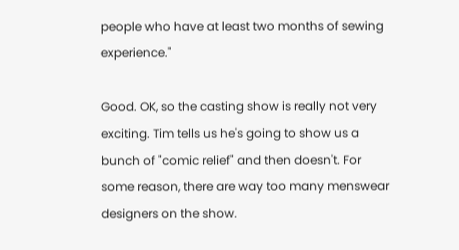people who have at least two months of sewing experience."

Good. OK, so the casting show is really not very exciting. Tim tells us he's going to show us a bunch of "comic relief" and then doesn't. For some reason, there are way too many menswear designers on the show.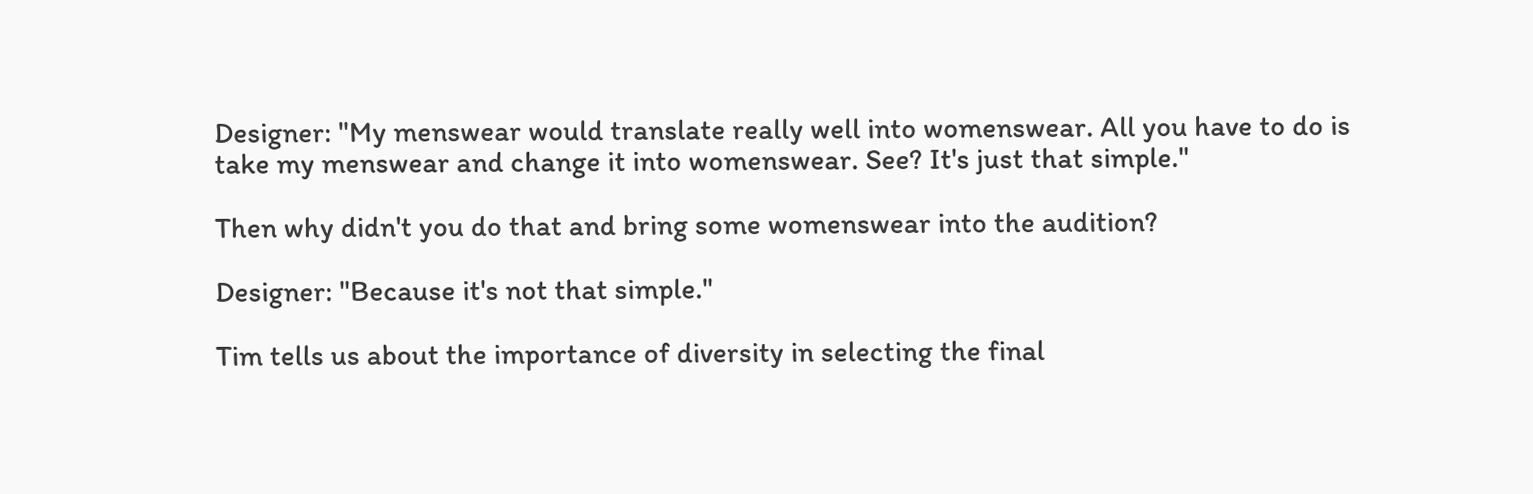Designer: "My menswear would translate really well into womenswear. All you have to do is take my menswear and change it into womenswear. See? It's just that simple."

Then why didn't you do that and bring some womenswear into the audition?

Designer: "Because it's not that simple."

Tim tells us about the importance of diversity in selecting the final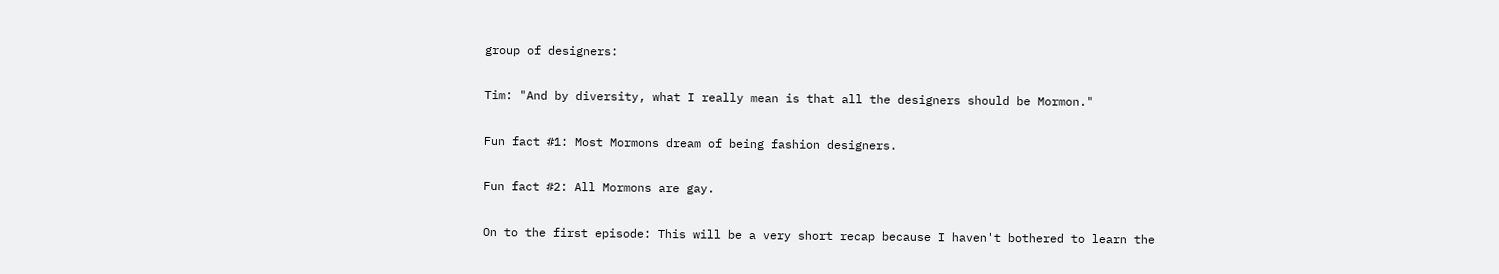group of designers:

Tim: "And by diversity, what I really mean is that all the designers should be Mormon."

Fun fact #1: Most Mormons dream of being fashion designers.

Fun fact #2: All Mormons are gay.

On to the first episode: This will be a very short recap because I haven't bothered to learn the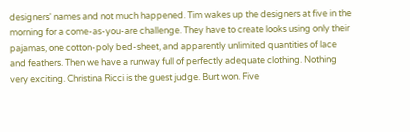designers' names and not much happened. Tim wakes up the designers at five in the morning for a come-as-you-are challenge. They have to create looks using only their pajamas, one cotton-poly bed-sheet, and apparently unlimited quantities of lace and feathers. Then we have a runway full of perfectly adequate clothing. Nothing very exciting. Christina Ricci is the guest judge. Burt won. Five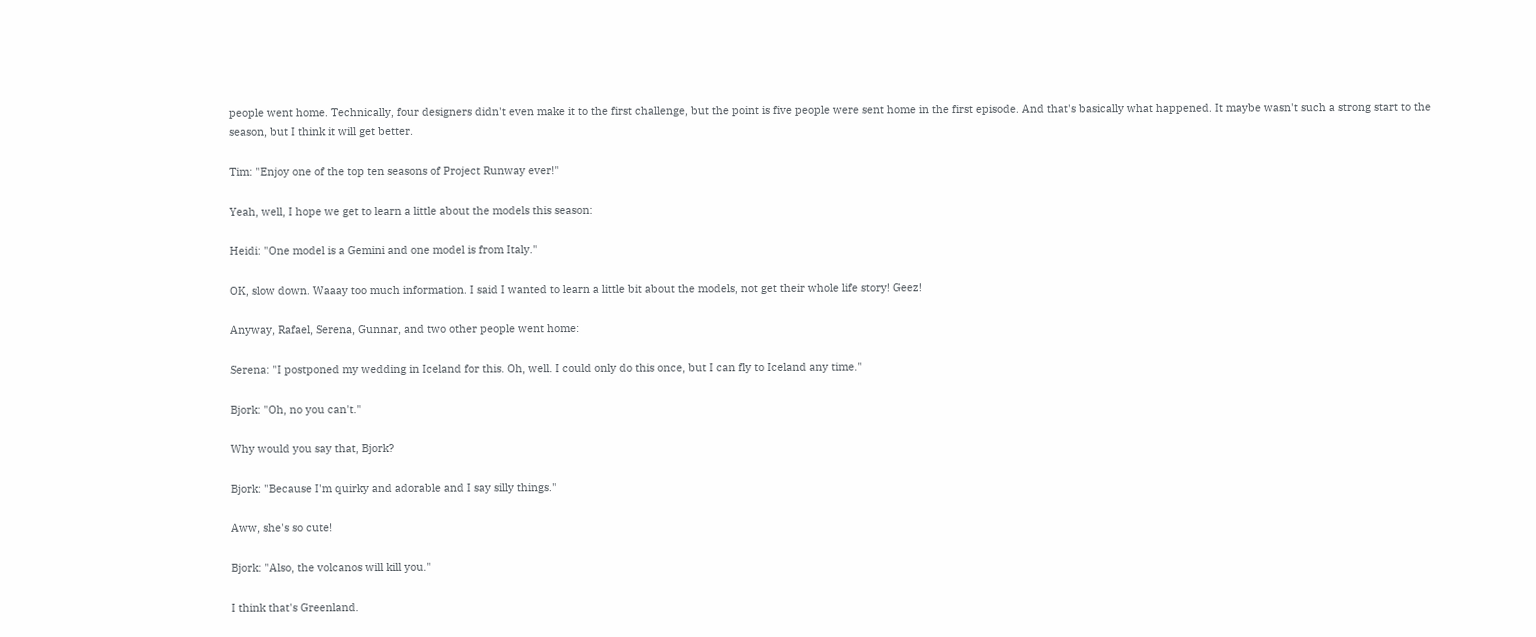people went home. Technically, four designers didn't even make it to the first challenge, but the point is five people were sent home in the first episode. And that's basically what happened. It maybe wasn't such a strong start to the season, but I think it will get better.

Tim: "Enjoy one of the top ten seasons of Project Runway ever!"

Yeah, well, I hope we get to learn a little about the models this season:

Heidi: "One model is a Gemini and one model is from Italy."

OK, slow down. Waaay too much information. I said I wanted to learn a little bit about the models, not get their whole life story! Geez!

Anyway, Rafael, Serena, Gunnar, and two other people went home:

Serena: "I postponed my wedding in Iceland for this. Oh, well. I could only do this once, but I can fly to Iceland any time."

Bjork: "Oh, no you can't."

Why would you say that, Bjork?

Bjork: "Because I'm quirky and adorable and I say silly things."

Aww, she's so cute!

Bjork: "Also, the volcanos will kill you."

I think that's Greenland.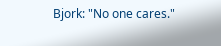Bjork: "No one cares."